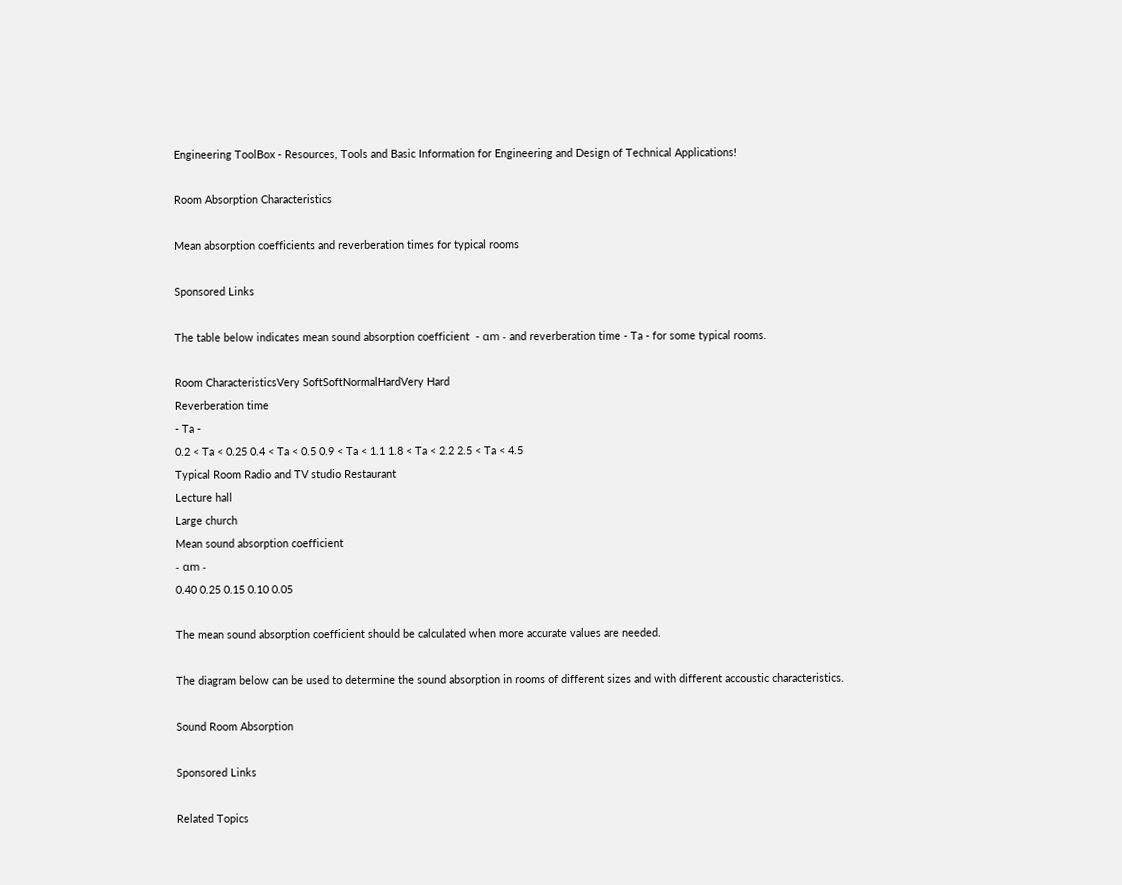Engineering ToolBox - Resources, Tools and Basic Information for Engineering and Design of Technical Applications!

Room Absorption Characteristics

Mean absorption coefficients and reverberation times for typical rooms

Sponsored Links

The table below indicates mean sound absorption coefficient  - αm - and reverberation time - Ta - for some typical rooms.

Room CharacteristicsVery SoftSoftNormalHardVery Hard
Reverberation time
- Ta -
0.2 < Ta < 0.25 0.4 < Ta < 0.5 0.9 < Ta < 1.1 1.8 < Ta < 2.2 2.5 < Ta < 4.5
Typical Room Radio and TV studio Restaurant
Lecture hall
Large church
Mean sound absorption coefficient
- αm -
0.40 0.25 0.15 0.10 0.05

The mean sound absorption coefficient should be calculated when more accurate values are needed.

The diagram below can be used to determine the sound absorption in rooms of different sizes and with different accoustic characteristics.

Sound Room Absorption

Sponsored Links

Related Topics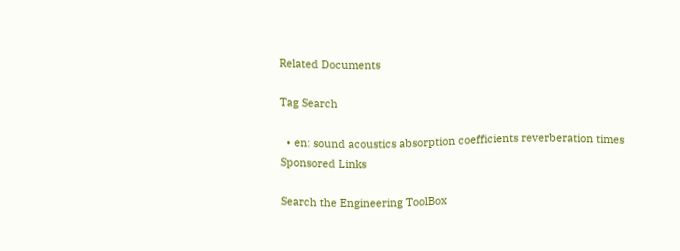Related Documents

Tag Search

  • en: sound acoustics absorption coefficients reverberation times
Sponsored Links

Search the Engineering ToolBox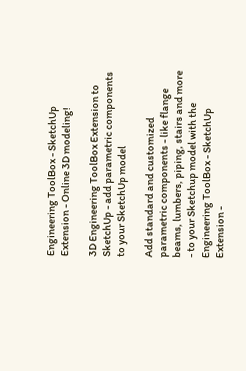Engineering ToolBox - SketchUp Extension - Online 3D modeling!

3D Engineering ToolBox Extension to SketchUp - add parametric components to your SketchUp model

Add standard and customized parametric components - like flange beams, lumbers, piping, stairs and more - to your Sketchup model with the Engineering ToolBox - SketchUp Extension -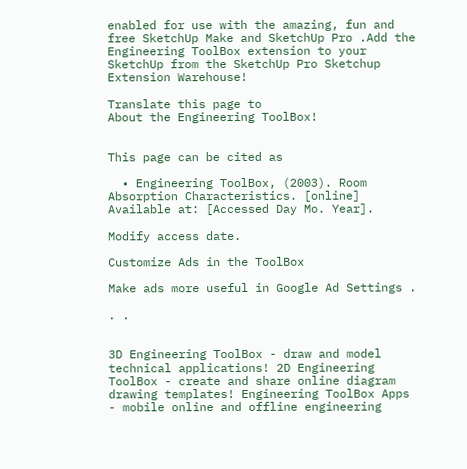enabled for use with the amazing, fun and free SketchUp Make and SketchUp Pro .Add the Engineering ToolBox extension to your SketchUp from the SketchUp Pro Sketchup Extension Warehouse!

Translate this page to
About the Engineering ToolBox!


This page can be cited as

  • Engineering ToolBox, (2003). Room Absorption Characteristics. [online] Available at: [Accessed Day Mo. Year].

Modify access date.

Customize Ads in the ToolBox

Make ads more useful in Google Ad Settings .

. .


3D Engineering ToolBox - draw and model technical applications! 2D Engineering ToolBox - create and share online diagram drawing templates! Engineering ToolBox Apps - mobile online and offline engineering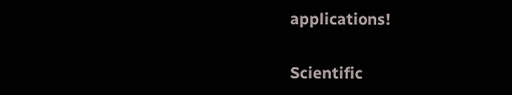applications!

Scientific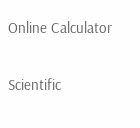Online Calculator

Scientific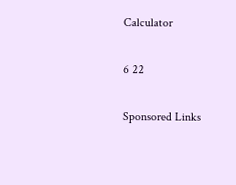Calculator

6 22

Sponsored Links